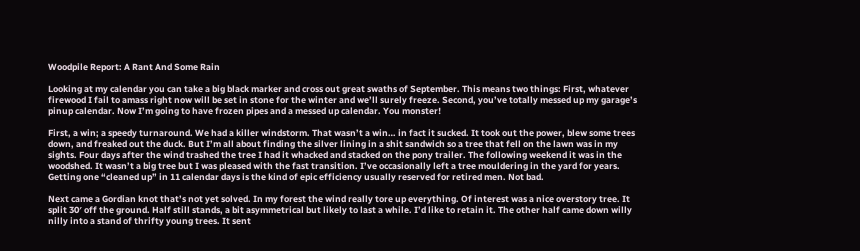Woodpile Report: A Rant And Some Rain

Looking at my calendar you can take a big black marker and cross out great swaths of September. This means two things: First, whatever firewood I fail to amass right now will be set in stone for the winter and we’ll surely freeze. Second, you’ve totally messed up my garage’s pinup calendar. Now I’m going to have frozen pipes and a messed up calendar. You monster!

First, a win; a speedy turnaround. We had a killer windstorm. That wasn’t a win… in fact it sucked. It took out the power, blew some trees down, and freaked out the duck. But I’m all about finding the silver lining in a shit sandwich so a tree that fell on the lawn was in my sights. Four days after the wind trashed the tree I had it whacked and stacked on the pony trailer. The following weekend it was in the woodshed. It wasn’t a big tree but I was pleased with the fast transition. I’ve occasionally left a tree mouldering in the yard for years. Getting one “cleaned up” in 11 calendar days is the kind of epic efficiency usually reserved for retired men. Not bad.

Next came a Gordian knot that’s not yet solved. In my forest the wind really tore up everything. Of interest was a nice overstory tree. It split 30′ off the ground. Half still stands, a bit asymmetrical but likely to last a while. I’d like to retain it. The other half came down willy nilly into a stand of thrifty young trees. It sent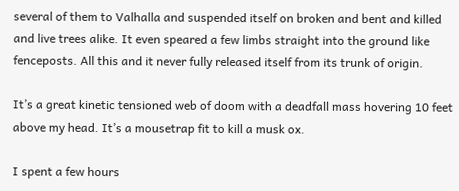several of them to Valhalla and suspended itself on broken and bent and killed and live trees alike. It even speared a few limbs straight into the ground like fenceposts. All this and it never fully released itself from its trunk of origin.

It’s a great kinetic tensioned web of doom with a deadfall mass hovering 10 feet above my head. It’s a mousetrap fit to kill a musk ox.

I spent a few hours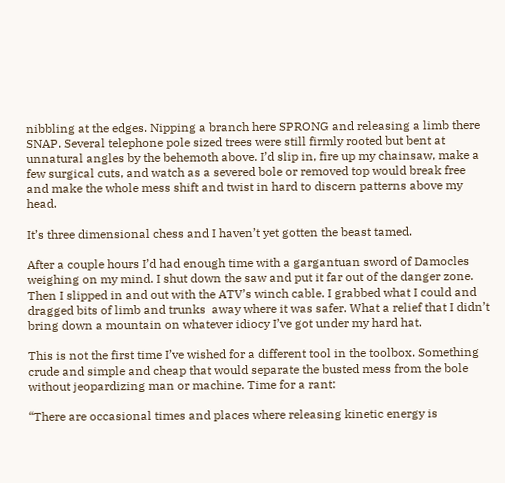nibbling at the edges. Nipping a branch here SPRONG and releasing a limb there SNAP. Several telephone pole sized trees were still firmly rooted but bent at unnatural angles by the behemoth above. I’d slip in, fire up my chainsaw, make a few surgical cuts, and watch as a severed bole or removed top would break free and make the whole mess shift and twist in hard to discern patterns above my head.

It’s three dimensional chess and I haven’t yet gotten the beast tamed.

After a couple hours I’d had enough time with a gargantuan sword of Damocles weighing on my mind. I shut down the saw and put it far out of the danger zone. Then I slipped in and out with the ATV’s winch cable. I grabbed what I could and dragged bits of limb and trunks  away where it was safer. What a relief that I didn’t bring down a mountain on whatever idiocy I’ve got under my hard hat.

This is not the first time I’ve wished for a different tool in the toolbox. Something crude and simple and cheap that would separate the busted mess from the bole without jeopardizing man or machine. Time for a rant:

“There are occasional times and places where releasing kinetic energy is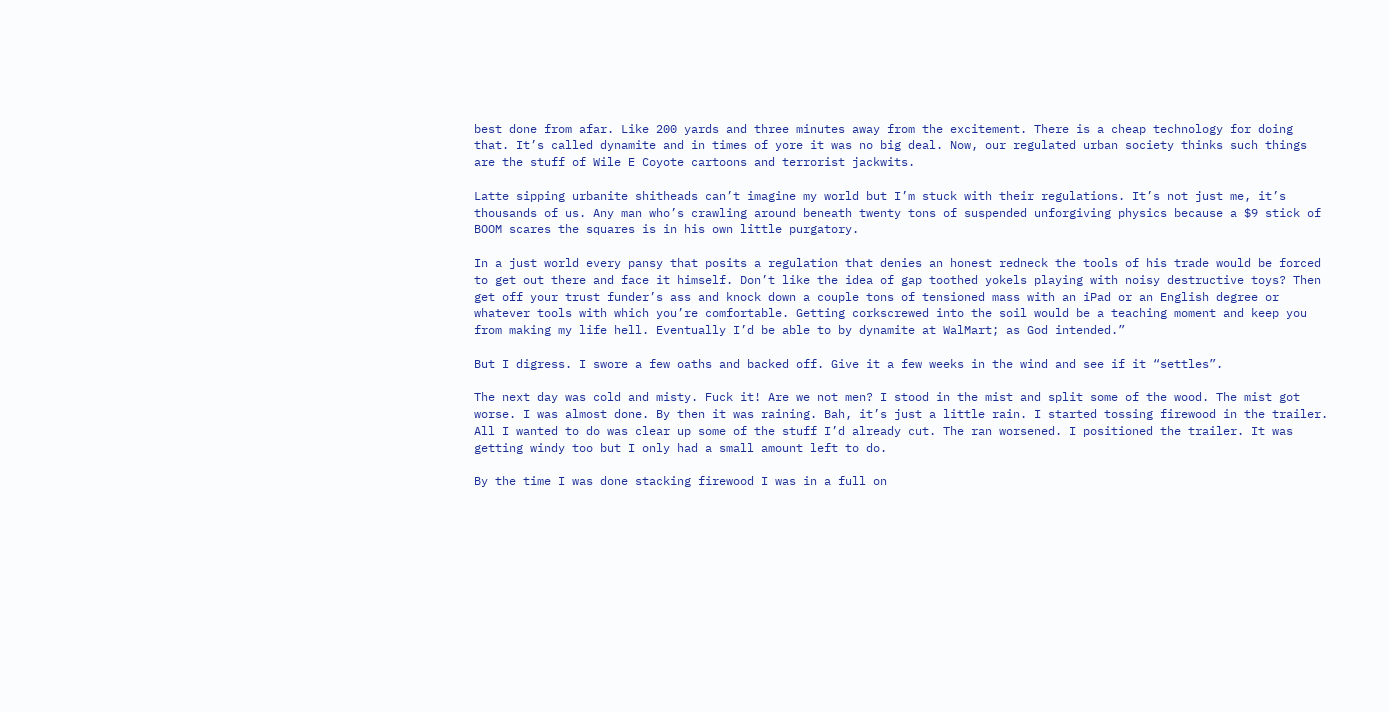best done from afar. Like 200 yards and three minutes away from the excitement. There is a cheap technology for doing that. It’s called dynamite and in times of yore it was no big deal. Now, our regulated urban society thinks such things are the stuff of Wile E Coyote cartoons and terrorist jackwits.

Latte sipping urbanite shitheads can’t imagine my world but I’m stuck with their regulations. It’s not just me, it’s thousands of us. Any man who’s crawling around beneath twenty tons of suspended unforgiving physics because a $9 stick of BOOM scares the squares is in his own little purgatory.

In a just world every pansy that posits a regulation that denies an honest redneck the tools of his trade would be forced to get out there and face it himself. Don’t like the idea of gap toothed yokels playing with noisy destructive toys? Then get off your trust funder’s ass and knock down a couple tons of tensioned mass with an iPad or an English degree or whatever tools with which you’re comfortable. Getting corkscrewed into the soil would be a teaching moment and keep you from making my life hell. Eventually I’d be able to by dynamite at WalMart; as God intended.”

But I digress. I swore a few oaths and backed off. Give it a few weeks in the wind and see if it “settles”.

The next day was cold and misty. Fuck it! Are we not men? I stood in the mist and split some of the wood. The mist got worse. I was almost done. By then it was raining. Bah, it’s just a little rain. I started tossing firewood in the trailer. All I wanted to do was clear up some of the stuff I’d already cut. The ran worsened. I positioned the trailer. It was getting windy too but I only had a small amount left to do.

By the time I was done stacking firewood I was in a full on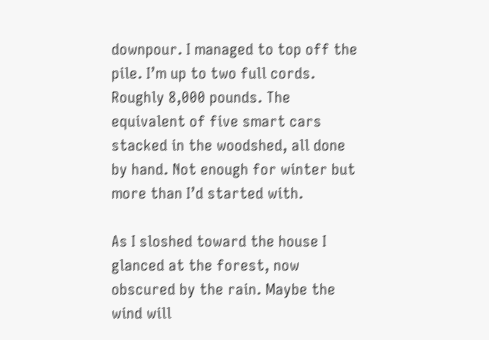downpour. I managed to top off the pile. I’m up to two full cords. Roughly 8,000 pounds. The equivalent of five smart cars stacked in the woodshed, all done by hand. Not enough for winter but more than I’d started with.

As I sloshed toward the house I glanced at the forest, now obscured by the rain. Maybe the wind will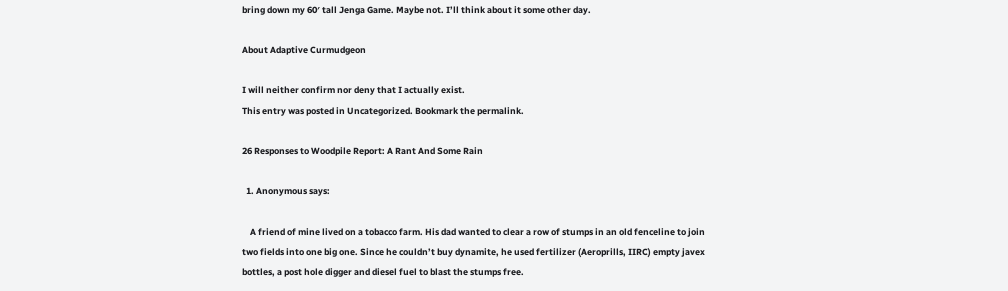bring down my 60′ tall Jenga Game. Maybe not. I’ll think about it some other day.

About Adaptive Curmudgeon

I will neither confirm nor deny that I actually exist.
This entry was posted in Uncategorized. Bookmark the permalink.

26 Responses to Woodpile Report: A Rant And Some Rain

  1. Anonymous says:

    A friend of mine lived on a tobacco farm. His dad wanted to clear a row of stumps in an old fenceline to join two fields into one big one. Since he couldn’t buy dynamite, he used fertilizer (Aeroprills, IIRC) empty javex bottles, a post hole digger and diesel fuel to blast the stumps free.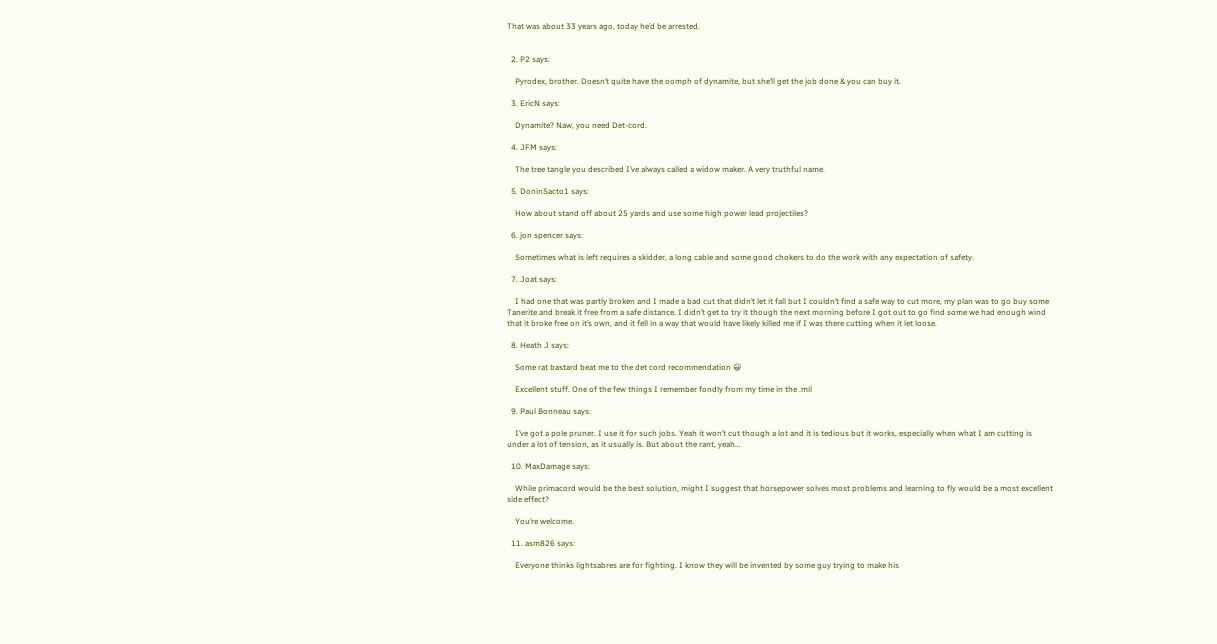That was about 33 years ago, today he’d be arrested.


  2. P2 says:

    Pyrodex, brother. Doesn’t quite have the oomph of dynamite, but she’ll get the job done & you can buy it.

  3. EricN says:

    Dynamite? Naw, you need Det-cord.

  4. JFM says:

    The tree tangle you described I’ve always called a widow maker. A very truthful name.

  5. DoninSacto1 says:

    How about stand off about 25 yards and use some high power lead projectiles?

  6. jon spencer says:

    Sometimes what is left requires a skidder, a long cable and some good chokers to do the work with any expectation of safety.

  7. Joat says:

    I had one that was partly broken and I made a bad cut that didn’t let it fall but I couldn’t find a safe way to cut more, my plan was to go buy some Tanerite and break it free from a safe distance. I didn’t get to try it though the next morning before I got out to go find some we had enough wind that it broke free on it’s own, and it fell in a way that would have likely killed me if I was there cutting when it let loose.

  8. Heath J says:

    Some rat bastard beat me to the det cord recommendation 😀

    Excellent stuff. One of the few things I remember fondly from my time in the .mil

  9. Paul Bonneau says:

    I’ve got a pole pruner. I use it for such jobs. Yeah it won’t cut though a lot and it is tedious but it works, especially when what I am cutting is under a lot of tension, as it usually is. But about the rant, yeah…

  10. MaxDamage says:

    While primacord would be the best solution, might I suggest that horsepower solves most problems and learning to fly would be a most excellent side effect?

    You’re welcome.

  11. asm826 says:

    Everyone thinks lightsabres are for fighting. I know they will be invented by some guy trying to make his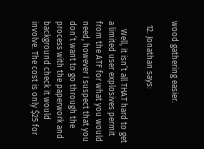wood gathering easier.

  12. Jonathan says:

    Well, it isn’t all THAT hard to get a limited user explosives permit from the ATF for what you would need, however I suspect that you don’t want to go through the process with the paperwork and background check it would involve. The cost is only $25 for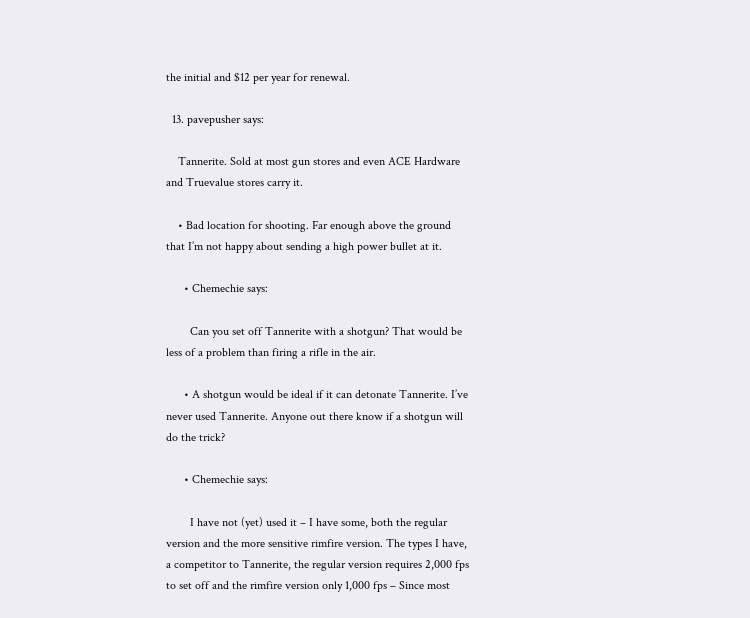the initial and $12 per year for renewal.

  13. pavepusher says:

    Tannerite. Sold at most gun stores and even ACE Hardware and Truevalue stores carry it.

    • Bad location for shooting. Far enough above the ground that I’m not happy about sending a high power bullet at it.

      • Chemechie says:

        Can you set off Tannerite with a shotgun? That would be less of a problem than firing a rifle in the air.

      • A shotgun would be ideal if it can detonate Tannerite. I’ve never used Tannerite. Anyone out there know if a shotgun will do the trick?

      • Chemechie says:

        I have not (yet) used it – I have some, both the regular version and the more sensitive rimfire version. The types I have, a competitor to Tannerite, the regular version requires 2,000 fps to set off and the rimfire version only 1,000 fps – Since most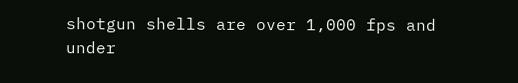shotgun shells are over 1,000 fps and under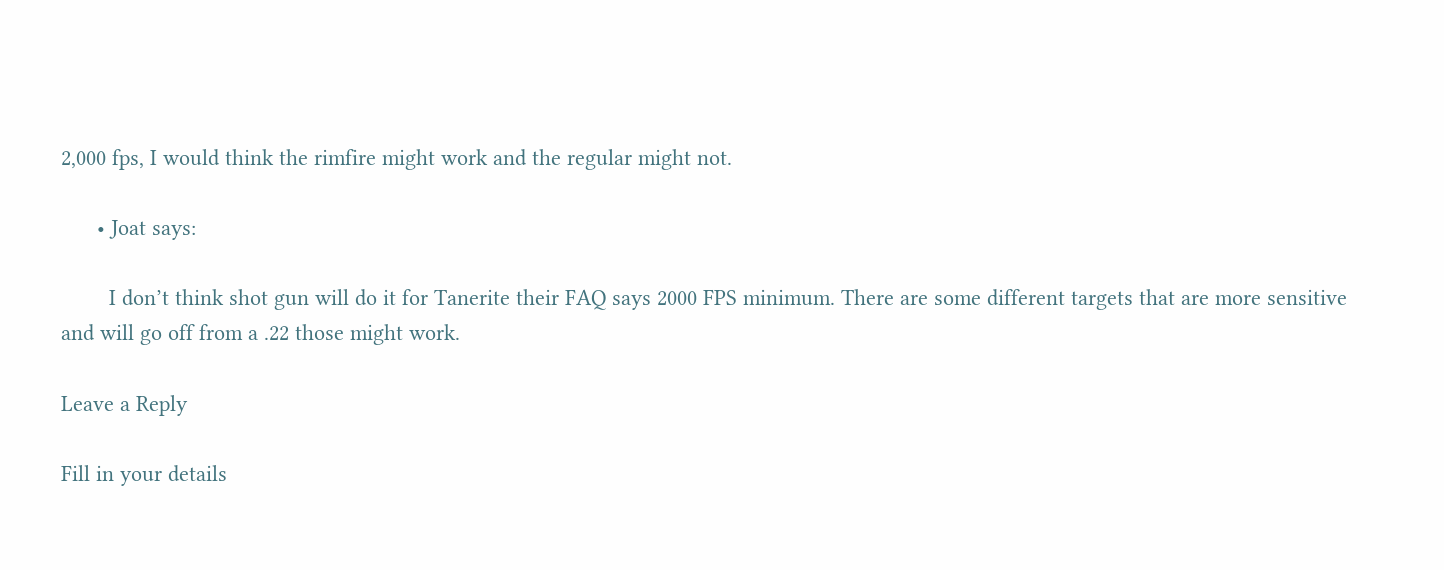2,000 fps, I would think the rimfire might work and the regular might not.

      • Joat says:

        I don’t think shot gun will do it for Tanerite their FAQ says 2000 FPS minimum. There are some different targets that are more sensitive and will go off from a .22 those might work.

Leave a Reply

Fill in your details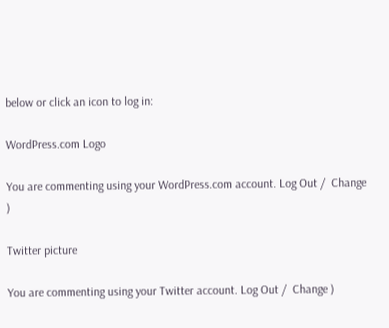below or click an icon to log in:

WordPress.com Logo

You are commenting using your WordPress.com account. Log Out /  Change )

Twitter picture

You are commenting using your Twitter account. Log Out /  Change )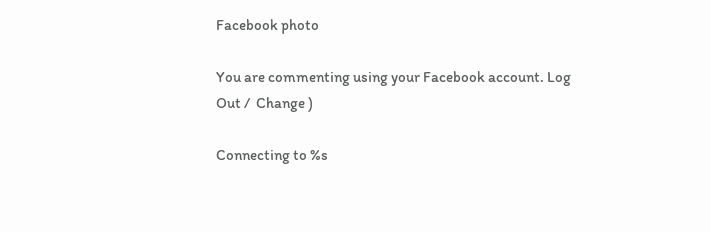Facebook photo

You are commenting using your Facebook account. Log Out /  Change )

Connecting to %s